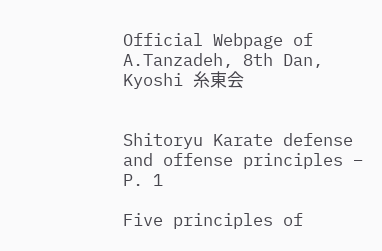Official Webpage of A.Tanzadeh, 8th Dan, Kyoshi 糸東会


Shitoryu Karate defense and offense principles – P. 1

Five principles of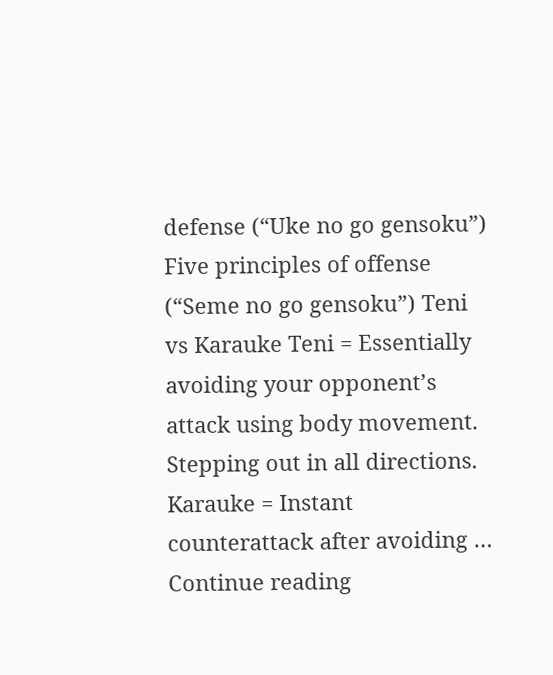defense (“Uke no go gensoku”) Five principles of offense (“Seme no go gensoku”) Teni vs Karauke Teni = Essentially avoiding your opponent’s attack using body movement. Stepping out in all directions. Karauke = Instant counterattack after avoiding … Continue reading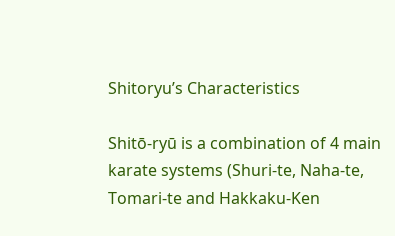Shitoryu’s Characteristics

Shitō-ryū is a combination of 4 main karate systems (Shuri-te, Naha-te, Tomari-te and Hakkaku-Ken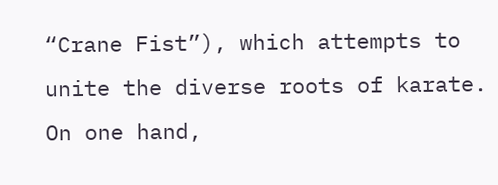“Crane Fist”), which attempts to unite the diverse roots of karate. On one hand,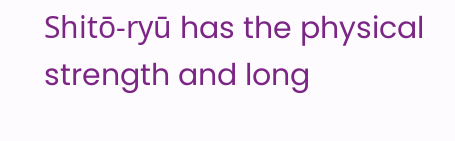Shitō-ryū has the physical strength and long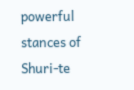powerful stances of Shuri-te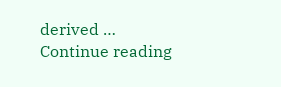derived … Continue reading